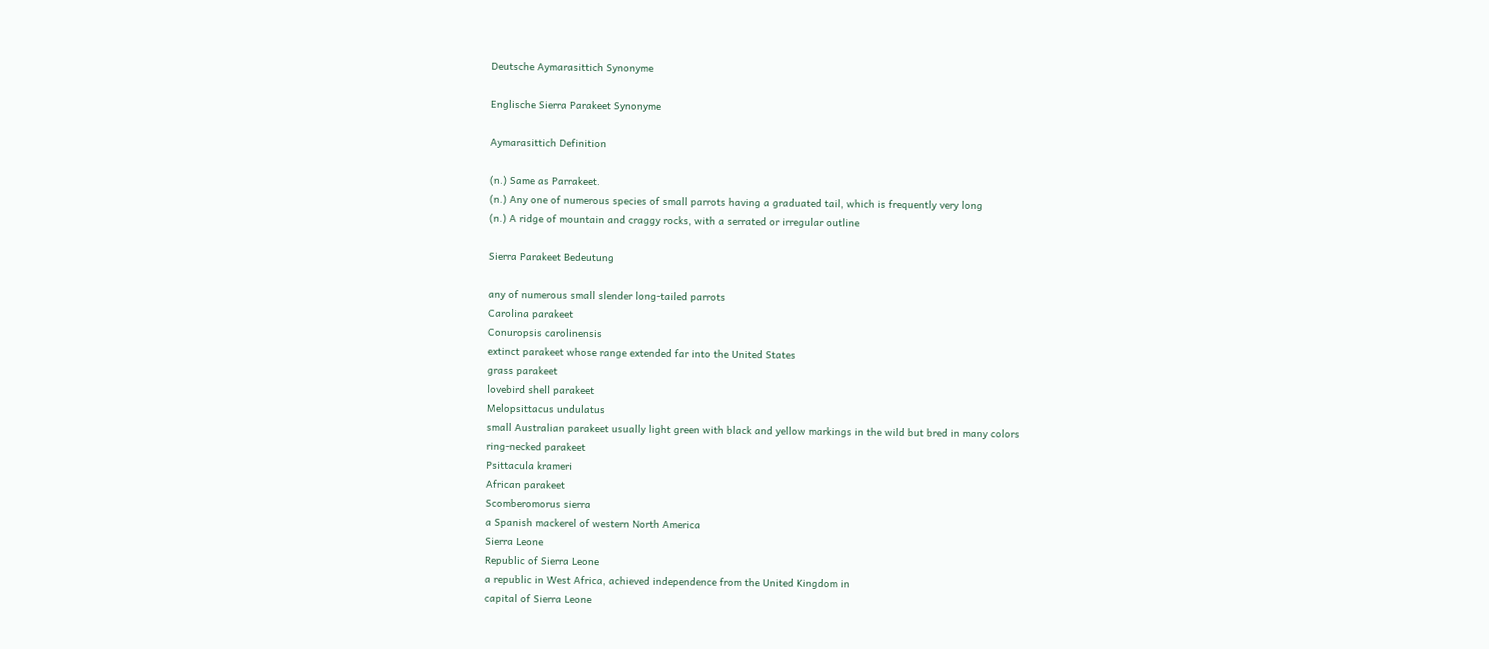Deutsche Aymarasittich Synonyme

Englische Sierra Parakeet Synonyme

Aymarasittich Definition

(n.) Same as Parrakeet.
(n.) Any one of numerous species of small parrots having a graduated tail, which is frequently very long
(n.) A ridge of mountain and craggy rocks, with a serrated or irregular outline

Sierra Parakeet Bedeutung

any of numerous small slender long-tailed parrots
Carolina parakeet
Conuropsis carolinensis
extinct parakeet whose range extended far into the United States
grass parakeet
lovebird shell parakeet
Melopsittacus undulatus
small Australian parakeet usually light green with black and yellow markings in the wild but bred in many colors
ring-necked parakeet
Psittacula krameri
African parakeet
Scomberomorus sierra
a Spanish mackerel of western North America
Sierra Leone
Republic of Sierra Leone
a republic in West Africa, achieved independence from the United Kingdom in
capital of Sierra Leone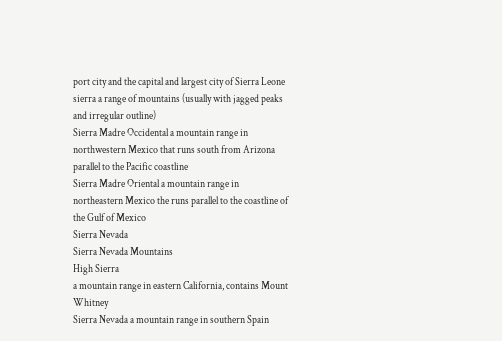port city and the capital and largest city of Sierra Leone
sierra a range of mountains (usually with jagged peaks and irregular outline)
Sierra Madre Occidental a mountain range in northwestern Mexico that runs south from Arizona parallel to the Pacific coastline
Sierra Madre Oriental a mountain range in northeastern Mexico the runs parallel to the coastline of the Gulf of Mexico
Sierra Nevada
Sierra Nevada Mountains
High Sierra
a mountain range in eastern California, contains Mount Whitney
Sierra Nevada a mountain range in southern Spain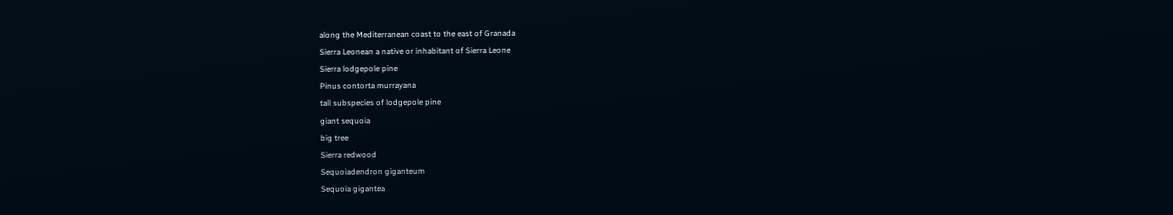along the Mediterranean coast to the east of Granada
Sierra Leonean a native or inhabitant of Sierra Leone
Sierra lodgepole pine
Pinus contorta murrayana
tall subspecies of lodgepole pine
giant sequoia
big tree
Sierra redwood
Sequoiadendron giganteum
Sequoia gigantea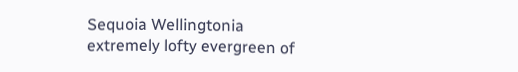Sequoia Wellingtonia
extremely lofty evergreen of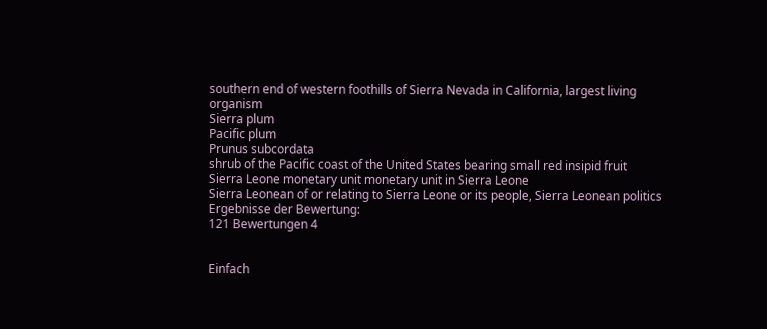southern end of western foothills of Sierra Nevada in California, largest living organism
Sierra plum
Pacific plum
Prunus subcordata
shrub of the Pacific coast of the United States bearing small red insipid fruit
Sierra Leone monetary unit monetary unit in Sierra Leone
Sierra Leonean of or relating to Sierra Leone or its people, Sierra Leonean politics
Ergebnisse der Bewertung:
121 Bewertungen 4


Einfach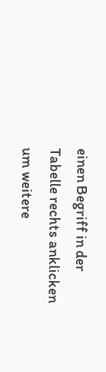einen Begriff in der Tabelle rechts anklicken um weitere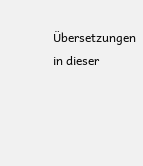Übersetzungen in dieser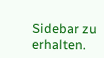Sidebar zu erhalten.